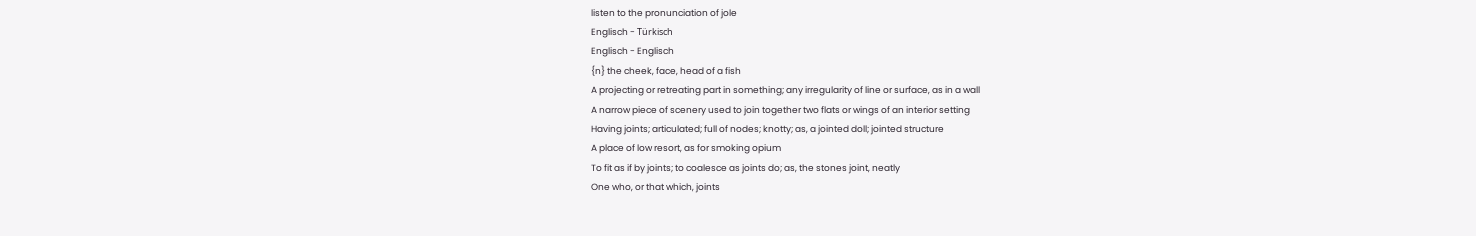listen to the pronunciation of jole
Englisch - Türkisch
Englisch - Englisch
{n} the cheek, face, head of a fish
A projecting or retreating part in something; any irregularity of line or surface, as in a wall
A narrow piece of scenery used to join together two flats or wings of an interior setting
Having joints; articulated; full of nodes; knotty; as, a jointed doll; jointed structure
A place of low resort, as for smoking opium
To fit as if by joints; to coalesce as joints do; as, the stones joint, neatly
One who, or that which, joints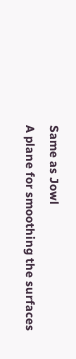Same as Jowl
A plane for smoothing the surfaces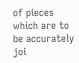of pieces which are to be accurately joi